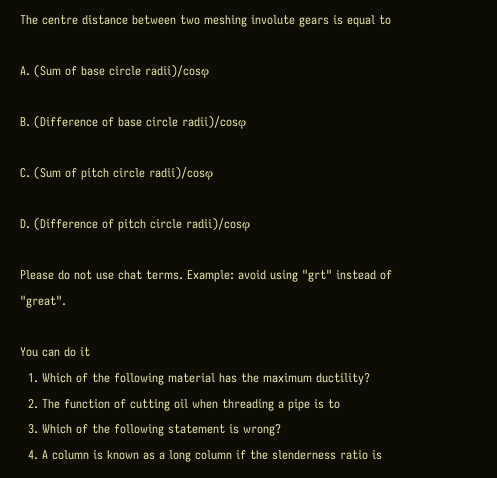The centre distance between two meshing involute gears is equal to

A. (Sum of base circle radii)/cosφ

B. (Difference of base circle radii)/cosφ

C. (Sum of pitch circle radii)/cosφ

D. (Difference of pitch circle radii)/cosφ

Please do not use chat terms. Example: avoid using "grt" instead of "great".

You can do it
  1. Which of the following material has the maximum ductility?
  2. The function of cutting oil when threading a pipe is to
  3. Which of the following statement is wrong?
  4. A column is known as a long column if the slenderness ratio is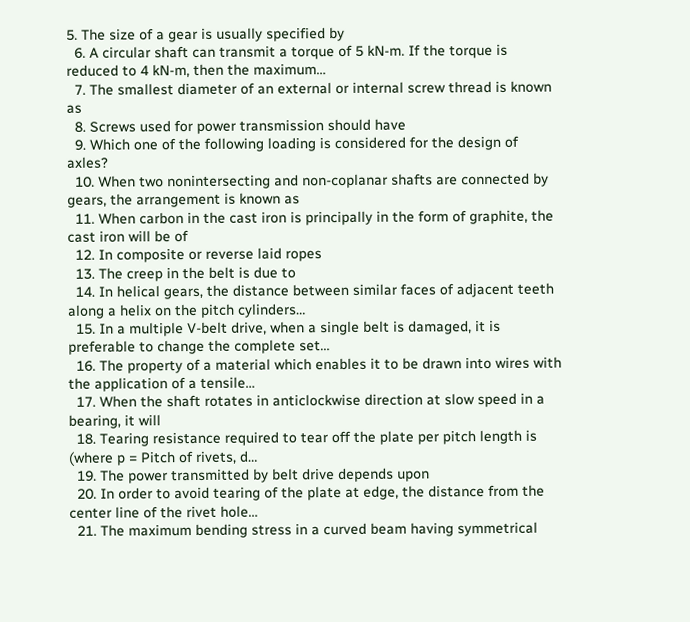5. The size of a gear is usually specified by
  6. A circular shaft can transmit a torque of 5 kN-m. If the torque is reduced to 4 kN-m, then the maximum…
  7. The smallest diameter of an external or internal screw thread is known as
  8. Screws used for power transmission should have
  9. Which one of the following loading is considered for the design of axles?
  10. When two nonintersecting and non-coplanar shafts are connected by gears, the arrangement is known as
  11. When carbon in the cast iron is principally in the form of graphite, the cast iron will be of
  12. In composite or reverse laid ropes
  13. The creep in the belt is due to
  14. In helical gears, the distance between similar faces of adjacent teeth along a helix on the pitch cylinders…
  15. In a multiple V-belt drive, when a single belt is damaged, it is preferable to change the complete set…
  16. The property of a material which enables it to be drawn into wires with the application of a tensile…
  17. When the shaft rotates in anticlockwise direction at slow speed in a bearing, it will
  18. Tearing resistance required to tear off the plate per pitch length is (where p = Pitch of rivets, d…
  19. The power transmitted by belt drive depends upon
  20. In order to avoid tearing of the plate at edge, the distance from the center line of the rivet hole…
  21. The maximum bending stress in a curved beam having symmetrical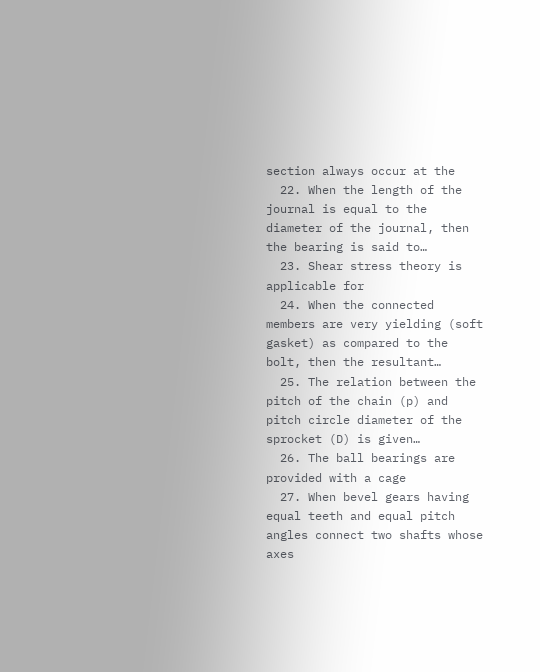section always occur at the
  22. When the length of the journal is equal to the diameter of the journal, then the bearing is said to…
  23. Shear stress theory is applicable for
  24. When the connected members are very yielding (soft gasket) as compared to the bolt, then the resultant…
  25. The relation between the pitch of the chain (p) and pitch circle diameter of the sprocket (D) is given…
  26. The ball bearings are provided with a cage
  27. When bevel gears having equal teeth and equal pitch angles connect two shafts whose axes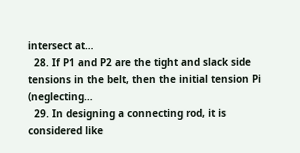intersect at…
  28. If P1 and P2 are the tight and slack side tensions in the belt, then the initial tension Pi (neglecting…
  29. In designing a connecting rod, it is considered like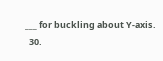___ for buckling about Y-axis.
  30.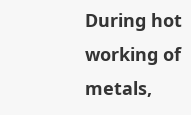During hot working of metals,